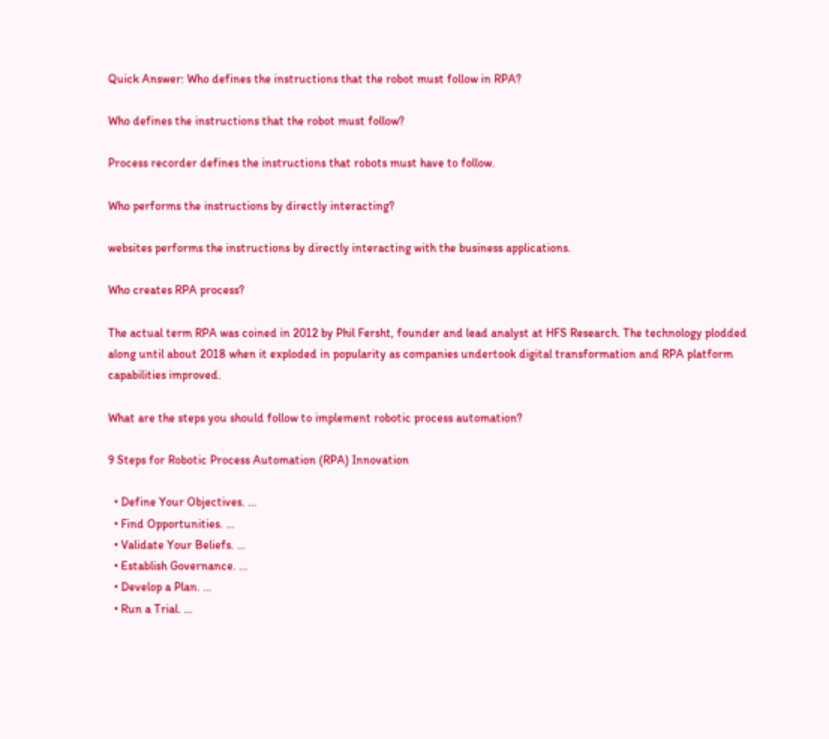Quick Answer: Who defines the instructions that the robot must follow in RPA?

Who defines the instructions that the robot must follow?

Process recorder defines the instructions that robots must have to follow.

Who performs the instructions by directly interacting?

websites performs the instructions by directly interacting with the business applications.

Who creates RPA process?

The actual term RPA was coined in 2012 by Phil Fersht, founder and lead analyst at HFS Research. The technology plodded along until about 2018 when it exploded in popularity as companies undertook digital transformation and RPA platform capabilities improved.

What are the steps you should follow to implement robotic process automation?

9 Steps for Robotic Process Automation (RPA) Innovation

  • Define Your Objectives. …
  • Find Opportunities. …
  • Validate Your Beliefs. …
  • Establish Governance. …
  • Develop a Plan. …
  • Run a Trial. …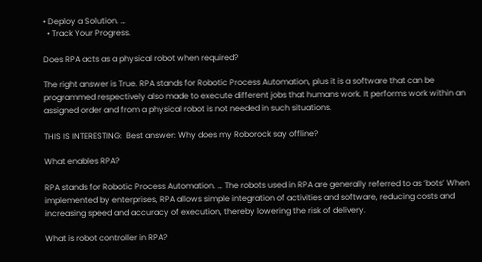• Deploy a Solution. …
  • Track Your Progress.

Does RPA acts as a physical robot when required?

The right answer is True. RPA stands for Robotic Process Automation, plus it is a software that can be programmed respectively also made to execute different jobs that humans work. It performs work within an assigned order and from a physical robot is not needed in such situations.

THIS IS INTERESTING:  Best answer: Why does my Roborock say offline?

What enables RPA?

RPA stands for Robotic Process Automation. … The robots used in RPA are generally referred to as ‘bots’ When implemented by enterprises, RPA allows simple integration of activities and software, reducing costs and increasing speed and accuracy of execution, thereby lowering the risk of delivery.

What is robot controller in RPA?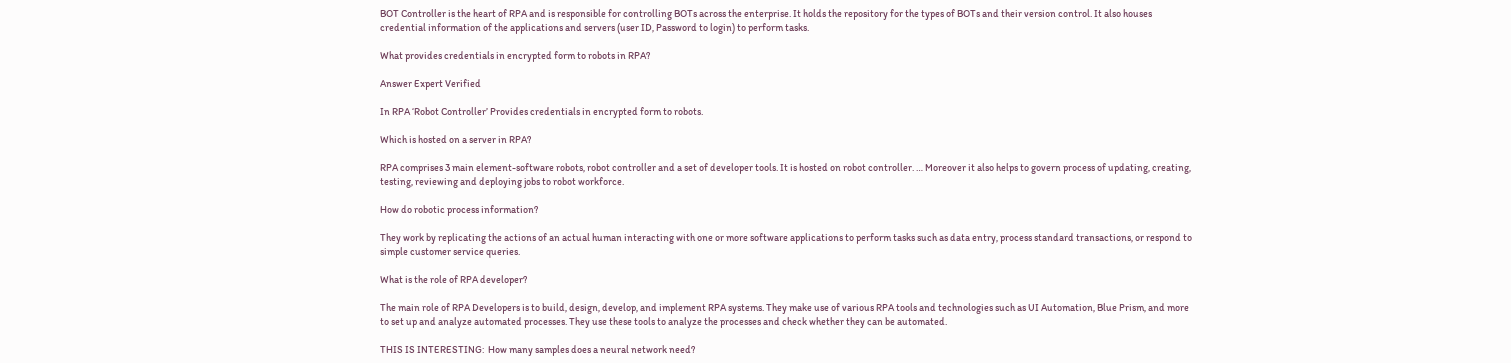BOT Controller is the heart of RPA and is responsible for controlling BOTs across the enterprise. It holds the repository for the types of BOTs and their version control. It also houses credential information of the applications and servers (user ID, Password to login) to perform tasks.

What provides credentials in encrypted form to robots in RPA?

Answer Expert Verified

In RPA ‘Robot Controller’ Provides credentials in encrypted form to robots.

Which is hosted on a server in RPA?

RPA comprises 3 main element-software robots, robot controller and a set of developer tools. It is hosted on robot controller. … Moreover it also helps to govern process of updating, creating, testing, reviewing and deploying jobs to robot workforce.

How do robotic process information?

They work by replicating the actions of an actual human interacting with one or more software applications to perform tasks such as data entry, process standard transactions, or respond to simple customer service queries.

What is the role of RPA developer?

The main role of RPA Developers is to build, design, develop, and implement RPA systems. They make use of various RPA tools and technologies such as UI Automation, Blue Prism, and more to set up and analyze automated processes. They use these tools to analyze the processes and check whether they can be automated.

THIS IS INTERESTING:  How many samples does a neural network need?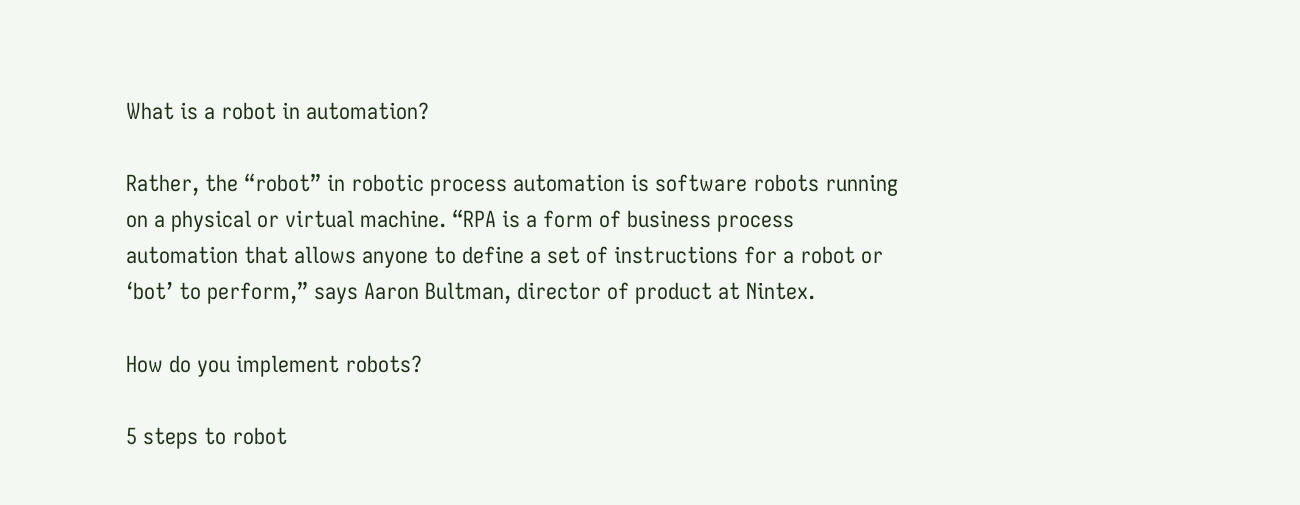What is a robot in automation?

Rather, the “robot” in robotic process automation is software robots running on a physical or virtual machine. “RPA is a form of business process automation that allows anyone to define a set of instructions for a robot or ‘bot’ to perform,” says Aaron Bultman, director of product at Nintex.

How do you implement robots?

5 steps to robot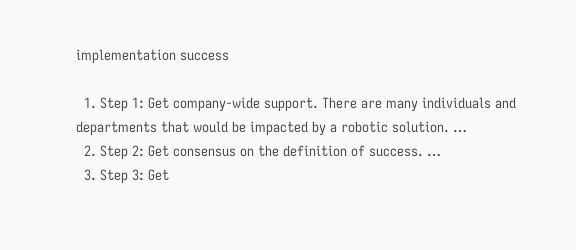implementation success

  1. Step 1: Get company-wide support. There are many individuals and departments that would be impacted by a robotic solution. …
  2. Step 2: Get consensus on the definition of success. …
  3. Step 3: Get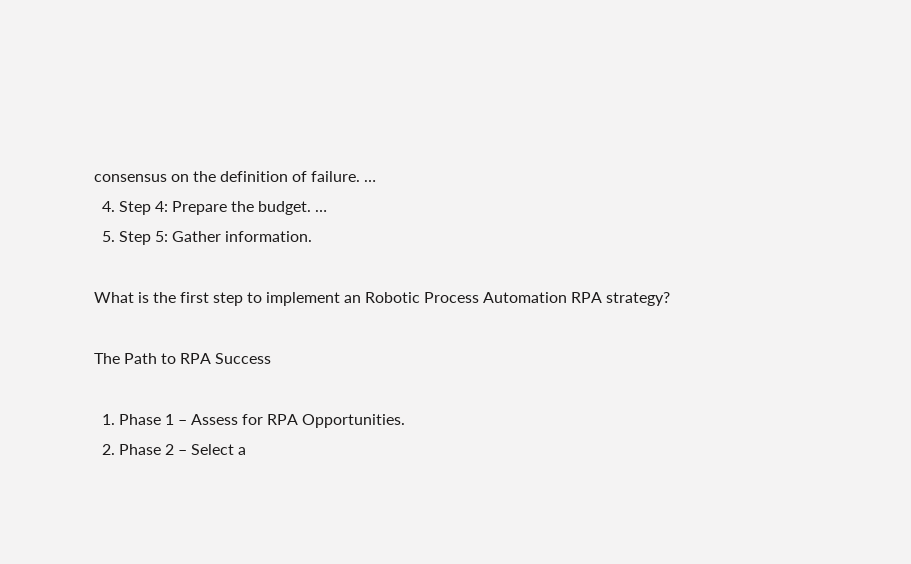consensus on the definition of failure. …
  4. Step 4: Prepare the budget. …
  5. Step 5: Gather information.

What is the first step to implement an Robotic Process Automation RPA strategy?

The Path to RPA Success

  1. Phase 1 – Assess for RPA Opportunities.
  2. Phase 2 – Select a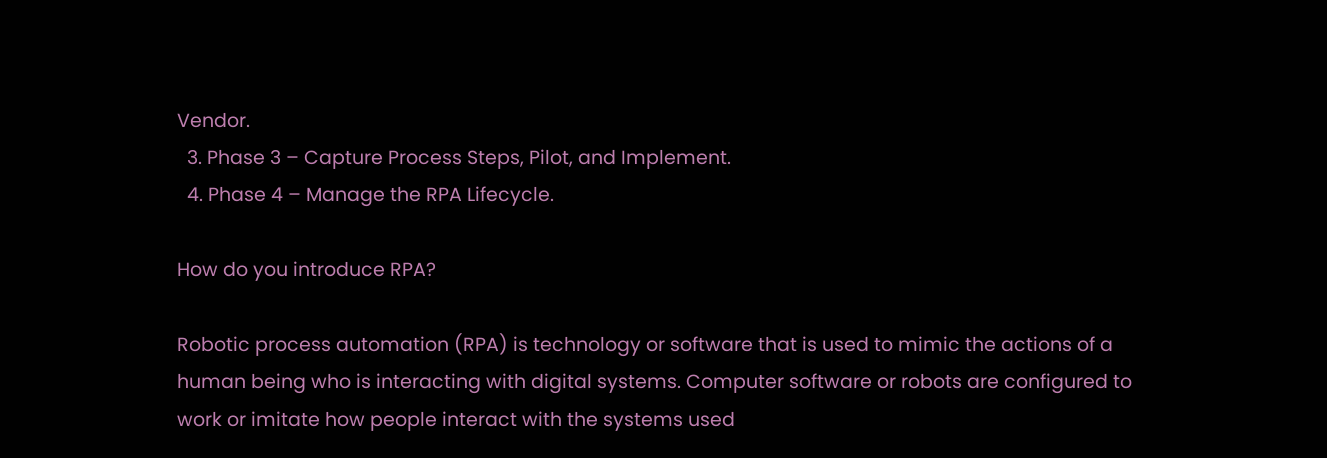Vendor.
  3. Phase 3 – Capture Process Steps, Pilot, and Implement.
  4. Phase 4 – Manage the RPA Lifecycle.

How do you introduce RPA?

Robotic process automation (RPA) is technology or software that is used to mimic the actions of a human being who is interacting with digital systems. Computer software or robots are configured to work or imitate how people interact with the systems used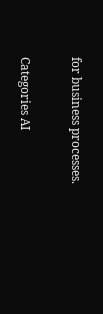for business processes.

Categories AI